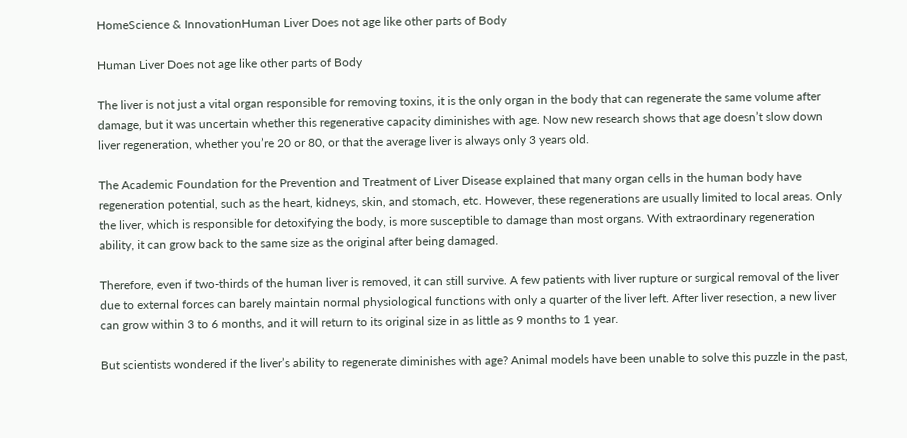HomeScience & InnovationHuman Liver Does not age like other parts of Body

Human Liver Does not age like other parts of Body

The liver is not just a vital organ responsible for removing toxins, it is the only organ in the body that can regenerate the same volume after damage, but it was uncertain whether this regenerative capacity diminishes with age. Now new research shows that age doesn’t slow down liver regeneration, whether you’re 20 or 80, or that the average liver is always only 3 years old.

The Academic Foundation for the Prevention and Treatment of Liver Disease explained that many organ cells in the human body have regeneration potential, such as the heart, kidneys, skin, and stomach, etc. However, these regenerations are usually limited to local areas. Only the liver, which is responsible for detoxifying the body, is more susceptible to damage than most organs. With extraordinary regeneration ability, it can grow back to the same size as the original after being damaged.

Therefore, even if two-thirds of the human liver is removed, it can still survive. A few patients with liver rupture or surgical removal of the liver due to external forces can barely maintain normal physiological functions with only a quarter of the liver left. After liver resection, a new liver can grow within 3 to 6 months, and it will return to its original size in as little as 9 months to 1 year.

But scientists wondered if the liver’s ability to regenerate diminishes with age? Animal models have been unable to solve this puzzle in the past,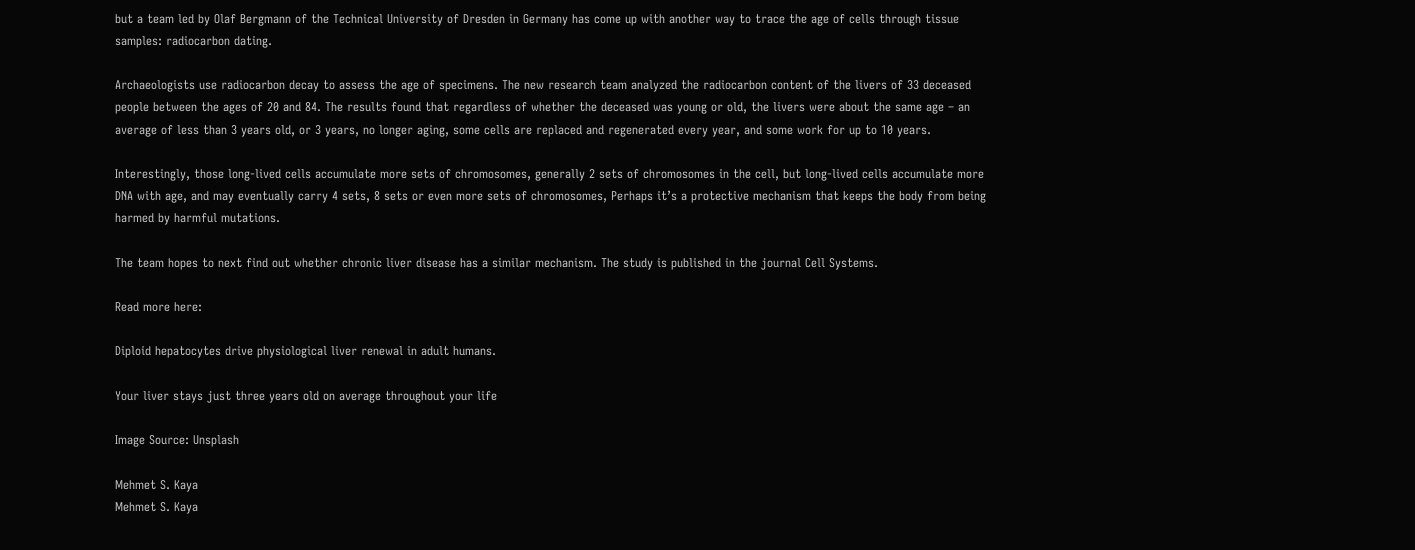but a team led by Olaf Bergmann of the Technical University of Dresden in Germany has come up with another way to trace the age of cells through tissue samples: radiocarbon dating.

Archaeologists use radiocarbon decay to assess the age of specimens. The new research team analyzed the radiocarbon content of the livers of 33 deceased people between the ages of 20 and 84. The results found that regardless of whether the deceased was young or old, the livers were about the same age – an average of less than 3 years old, or 3 years, no longer aging, some cells are replaced and regenerated every year, and some work for up to 10 years.

Interestingly, those long-lived cells accumulate more sets of chromosomes, generally 2 sets of chromosomes in the cell, but long-lived cells accumulate more DNA with age, and may eventually carry 4 sets, 8 sets or even more sets of chromosomes, Perhaps it’s a protective mechanism that keeps the body from being harmed by harmful mutations.

The team hopes to next find out whether chronic liver disease has a similar mechanism. The study is published in the journal Cell Systems.

Read more here:

Diploid hepatocytes drive physiological liver renewal in adult humans.

Your liver stays just three years old on average throughout your life

Image Source: Unsplash

Mehmet S. Kaya
Mehmet S. Kaya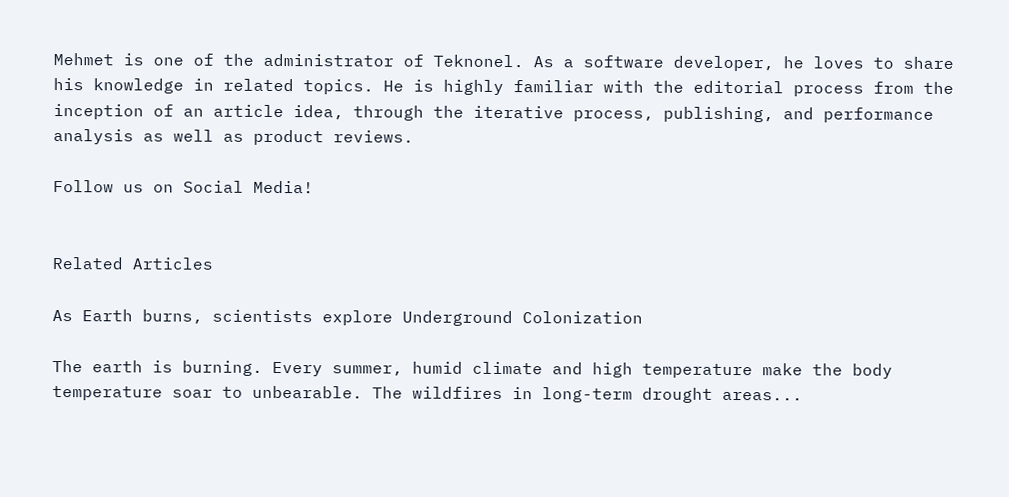Mehmet is one of the administrator of Teknonel. As a software developer, he loves to share his knowledge in related topics. He is highly familiar with the editorial process from the inception of an article idea, through the iterative process, publishing, and performance analysis as well as product reviews.

Follow us on Social Media!


Related Articles

As Earth burns, scientists explore Underground Colonization

The earth is burning. Every summer, humid climate and high temperature make the body temperature soar to unbearable. The wildfires in long-term drought areas...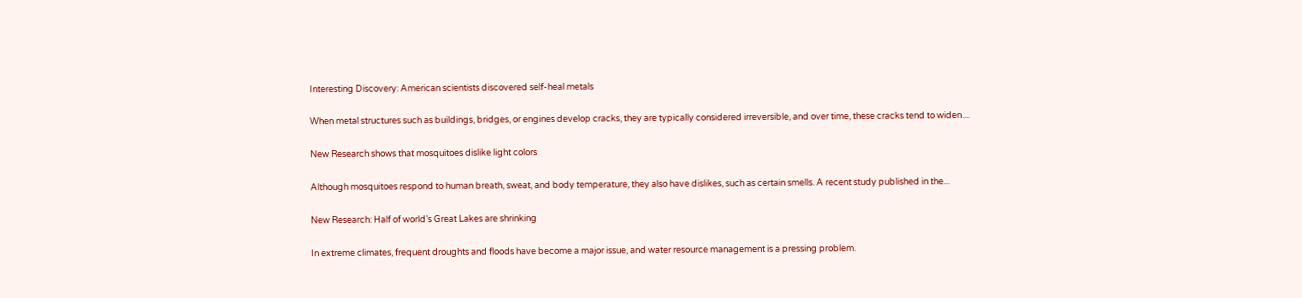Interesting Discovery: American scientists discovered self-heal metals

When metal structures such as buildings, bridges, or engines develop cracks, they are typically considered irreversible, and over time, these cracks tend to widen....

New Research shows that mosquitoes dislike light colors

Although mosquitoes respond to human breath, sweat, and body temperature, they also have dislikes, such as certain smells. A recent study published in the...

New Research: Half of world’s Great Lakes are shrinking

In extreme climates, frequent droughts and floods have become a major issue, and water resource management is a pressing problem.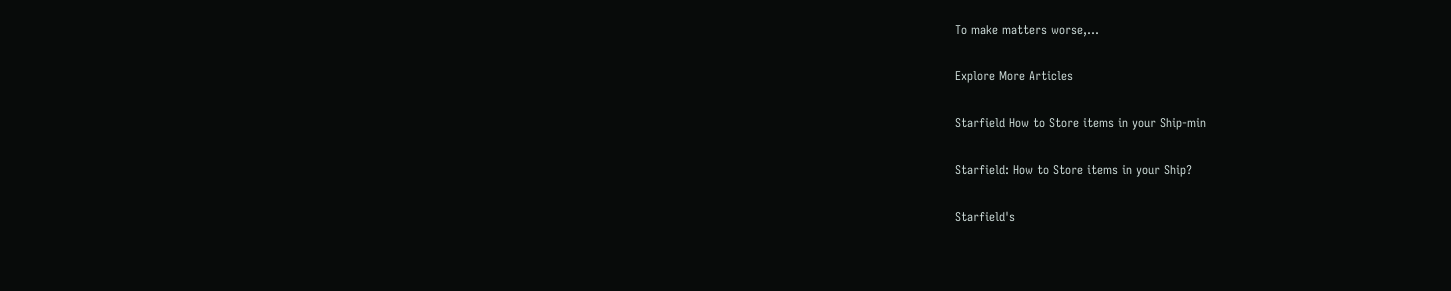To make matters worse,...

Explore More Articles

Starfield How to Store items in your Ship-min

Starfield: How to Store items in your Ship?

Starfield's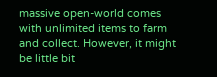massive open-world comes with unlimited items to farm and collect. However, it might be little bit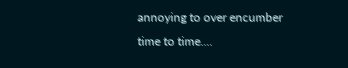annoying to over encumber time to time....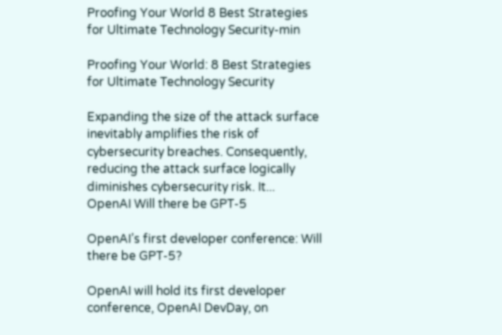Proofing Your World 8 Best Strategies for Ultimate Technology Security-min

Proofing Your World: 8 Best Strategies for Ultimate Technology Security

Expanding the size of the attack surface inevitably amplifies the risk of cybersecurity breaches. Consequently, reducing the attack surface logically diminishes cybersecurity risk. It...
OpenAI Will there be GPT-5

OpenAI’s first developer conference: Will there be GPT-5?

OpenAI will hold its first developer conference, OpenAI DevDay, on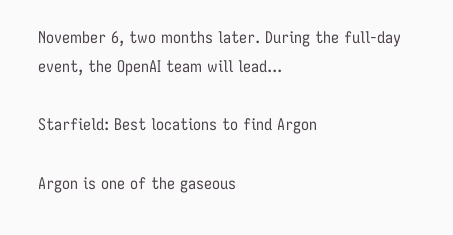November 6, two months later. During the full-day event, the OpenAI team will lead...

Starfield: Best locations to find Argon

Argon is one of the gaseous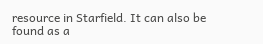resource in Starfield. It can also be found as a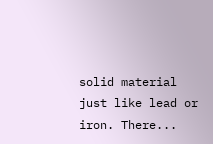solid material just like lead or iron. There...